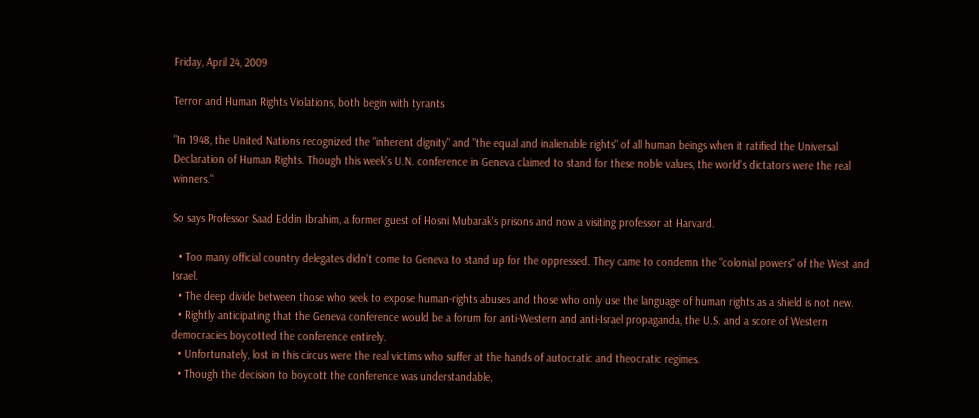Friday, April 24, 2009

Terror and Human Rights Violations, both begin with tyrants

"In 1948, the United Nations recognized the "inherent dignity" and "the equal and inalienable rights" of all human beings when it ratified the Universal Declaration of Human Rights. Though this week's U.N. conference in Geneva claimed to stand for these noble values, the world's dictators were the real winners."

So says Professor Saad Eddin Ibrahim, a former guest of Hosni Mubarak's prisons and now a visiting professor at Harvard.

  • Too many official country delegates didn't come to Geneva to stand up for the oppressed. They came to condemn the "colonial powers" of the West and Israel.
  • The deep divide between those who seek to expose human-rights abuses and those who only use the language of human rights as a shield is not new.
  • Rightly anticipating that the Geneva conference would be a forum for anti-Western and anti-Israel propaganda, the U.S. and a score of Western democracies boycotted the conference entirely.
  • Unfortunately, lost in this circus were the real victims who suffer at the hands of autocratic and theocratic regimes.
  • Though the decision to boycott the conference was understandable,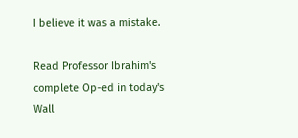I believe it was a mistake.

Read Professor Ibrahim's complete Op-ed in today's Wall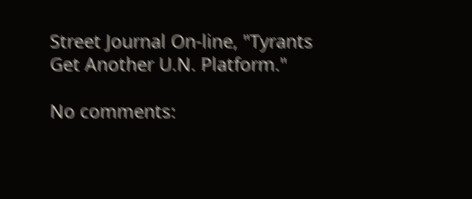Street Journal On-line, "Tyrants Get Another U.N. Platform."

No comments: